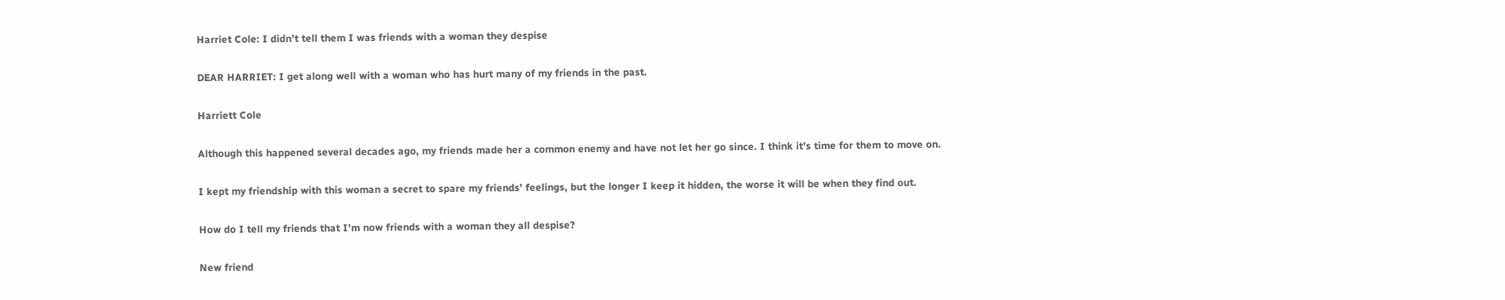Harriet Cole: I didn’t tell them I was friends with a woman they despise

DEAR HARRIET: I get along well with a woman who has hurt many of my friends in the past.

Harriett Cole

Although this happened several decades ago, my friends made her a common enemy and have not let her go since. I think it’s time for them to move on.

I kept my friendship with this woman a secret to spare my friends’ feelings, but the longer I keep it hidden, the worse it will be when they find out.

How do I tell my friends that I’m now friends with a woman they all despise?

New friend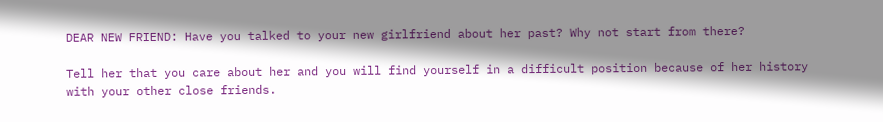DEAR NEW FRIEND: Have you talked to your new girlfriend about her past? Why not start from there?

Tell her that you care about her and you will find yourself in a difficult position because of her history with your other close friends.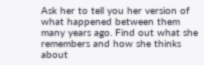Ask her to tell you her version of what happened between them many years ago. Find out what she remembers and how she thinks about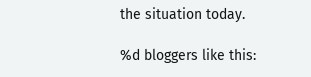the situation today.

%d bloggers like this: